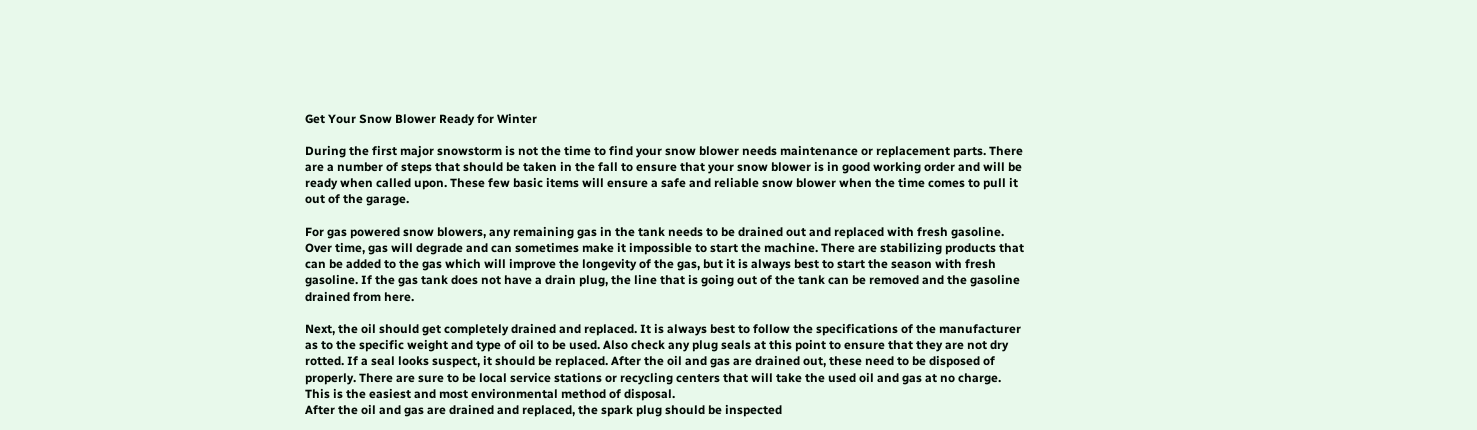Get Your Snow Blower Ready for Winter

During the first major snowstorm is not the time to find your snow blower needs maintenance or replacement parts. There are a number of steps that should be taken in the fall to ensure that your snow blower is in good working order and will be ready when called upon. These few basic items will ensure a safe and reliable snow blower when the time comes to pull it out of the garage.

For gas powered snow blowers, any remaining gas in the tank needs to be drained out and replaced with fresh gasoline. Over time, gas will degrade and can sometimes make it impossible to start the machine. There are stabilizing products that can be added to the gas which will improve the longevity of the gas, but it is always best to start the season with fresh gasoline. If the gas tank does not have a drain plug, the line that is going out of the tank can be removed and the gasoline drained from here.

Next, the oil should get completely drained and replaced. It is always best to follow the specifications of the manufacturer as to the specific weight and type of oil to be used. Also check any plug seals at this point to ensure that they are not dry rotted. If a seal looks suspect, it should be replaced. After the oil and gas are drained out, these need to be disposed of properly. There are sure to be local service stations or recycling centers that will take the used oil and gas at no charge. This is the easiest and most environmental method of disposal.
After the oil and gas are drained and replaced, the spark plug should be inspected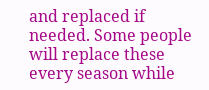and replaced if needed. Some people will replace these every season while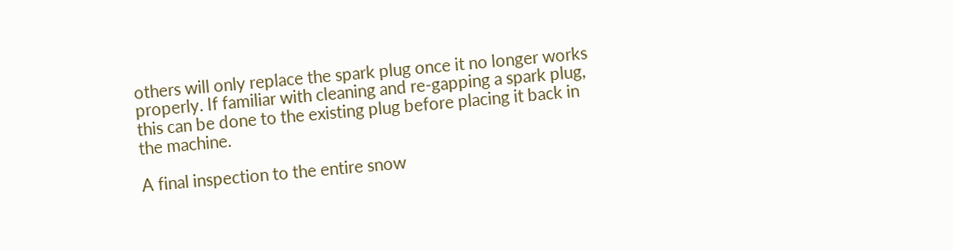others will only replace the spark plug once it no longer works properly. If familiar with cleaning and re-gapping a spark plug, this can be done to the existing plug before placing it back in the machine.

A final inspection to the entire snow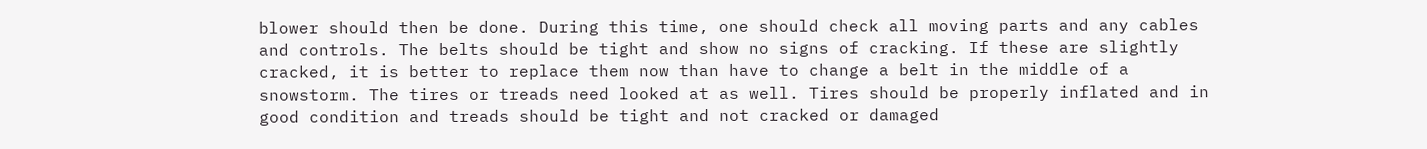blower should then be done. During this time, one should check all moving parts and any cables and controls. The belts should be tight and show no signs of cracking. If these are slightly cracked, it is better to replace them now than have to change a belt in the middle of a snowstorm. The tires or treads need looked at as well. Tires should be properly inflated and in good condition and treads should be tight and not cracked or damaged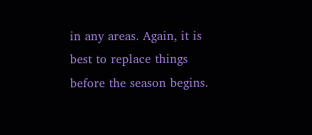in any areas. Again, it is best to replace things before the season begins.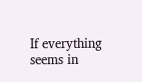If everything seems in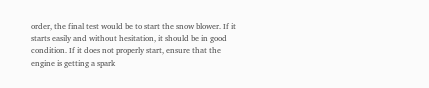order, the final test would be to start the snow blower. If it starts easily and without hesitation, it should be in good condition. If it does not properly start, ensure that the engine is getting a spark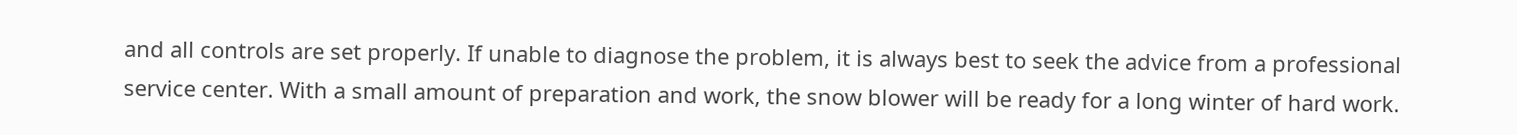and all controls are set properly. If unable to diagnose the problem, it is always best to seek the advice from a professional service center. With a small amount of preparation and work, the snow blower will be ready for a long winter of hard work.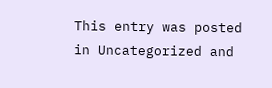This entry was posted in Uncategorized and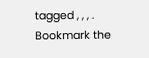tagged , , , . Bookmark the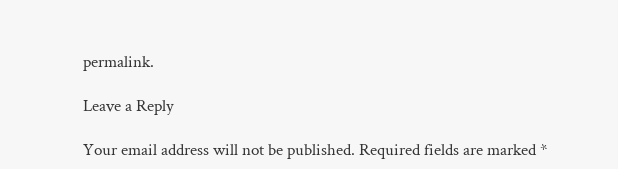permalink.

Leave a Reply

Your email address will not be published. Required fields are marked *